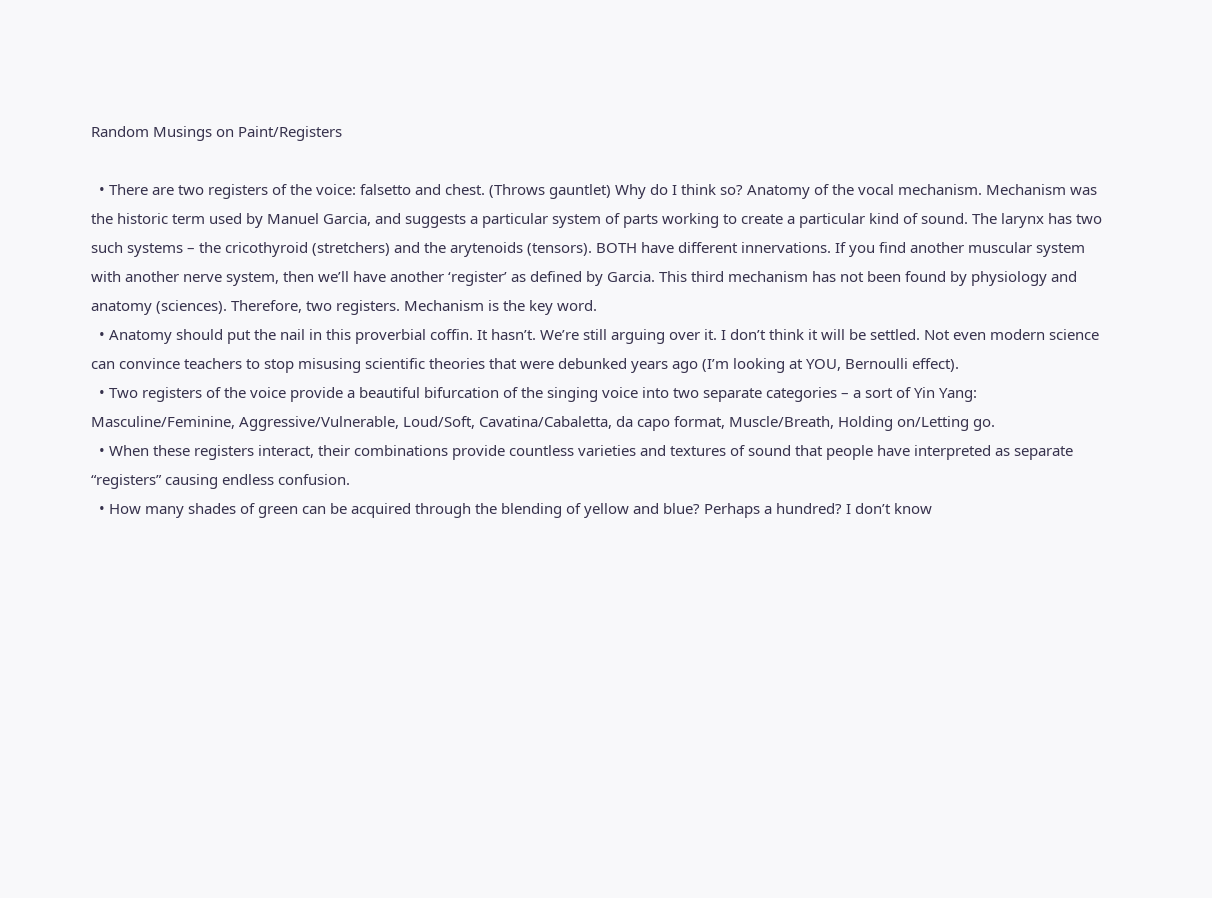Random Musings on Paint/Registers

  • There are two registers of the voice: falsetto and chest. (Throws gauntlet) Why do I think so? Anatomy of the vocal mechanism. Mechanism was the historic term used by Manuel Garcia, and suggests a particular system of parts working to create a particular kind of sound. The larynx has two such systems – the cricothyroid (stretchers) and the arytenoids (tensors). BOTH have different innervations. If you find another muscular system with another nerve system, then we’ll have another ‘register’ as defined by Garcia. This third mechanism has not been found by physiology and anatomy (sciences). Therefore, two registers. Mechanism is the key word.
  • Anatomy should put the nail in this proverbial coffin. It hasn’t. We’re still arguing over it. I don’t think it will be settled. Not even modern science can convince teachers to stop misusing scientific theories that were debunked years ago (I’m looking at YOU, Bernoulli effect).
  • Two registers of the voice provide a beautiful bifurcation of the singing voice into two separate categories – a sort of Yin Yang: Masculine/Feminine, Aggressive/Vulnerable, Loud/Soft, Cavatina/Cabaletta, da capo format, Muscle/Breath, Holding on/Letting go.
  • When these registers interact, their combinations provide countless varieties and textures of sound that people have interpreted as separate “registers” causing endless confusion.
  • How many shades of green can be acquired through the blending of yellow and blue? Perhaps a hundred? I don’t know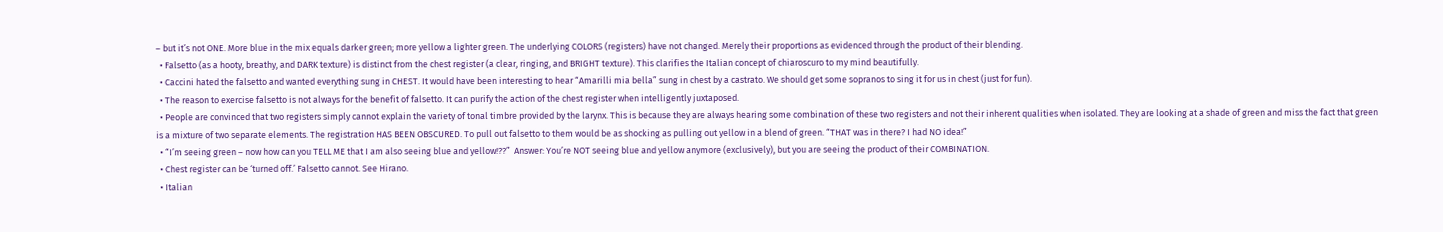– but it’s not ONE. More blue in the mix equals darker green; more yellow a lighter green. The underlying COLORS (registers) have not changed. Merely their proportions as evidenced through the product of their blending.
  • Falsetto (as a hooty, breathy, and DARK texture) is distinct from the chest register (a clear, ringing, and BRIGHT texture). This clarifies the Italian concept of chiaroscuro to my mind beautifully.
  • Caccini hated the falsetto and wanted everything sung in CHEST. It would have been interesting to hear “Amarilli mia bella” sung in chest by a castrato. We should get some sopranos to sing it for us in chest (just for fun).
  • The reason to exercise falsetto is not always for the benefit of falsetto. It can purify the action of the chest register when intelligently juxtaposed.
  • People are convinced that two registers simply cannot explain the variety of tonal timbre provided by the larynx. This is because they are always hearing some combination of these two registers and not their inherent qualities when isolated. They are looking at a shade of green and miss the fact that green is a mixture of two separate elements. The registration HAS BEEN OBSCURED. To pull out falsetto to them would be as shocking as pulling out yellow in a blend of green. “THAT was in there? I had NO idea!”
  • “I’m seeing green – now how can you TELL ME that I am also seeing blue and yellow!??”  Answer: You’re NOT seeing blue and yellow anymore (exclusively), but you are seeing the product of their COMBINATION.
  • Chest register can be ‘turned off.’ Falsetto cannot. See Hirano.
  • Italian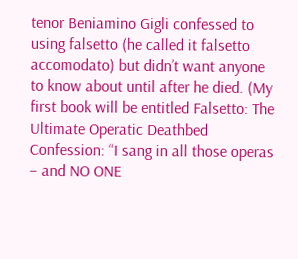tenor Beniamino Gigli confessed to using falsetto (he called it falsetto accomodato) but didn’t want anyone to know about until after he died. (My first book will be entitled Falsetto: The Ultimate Operatic Deathbed Confession: “I sang in all those operas – and NO ONE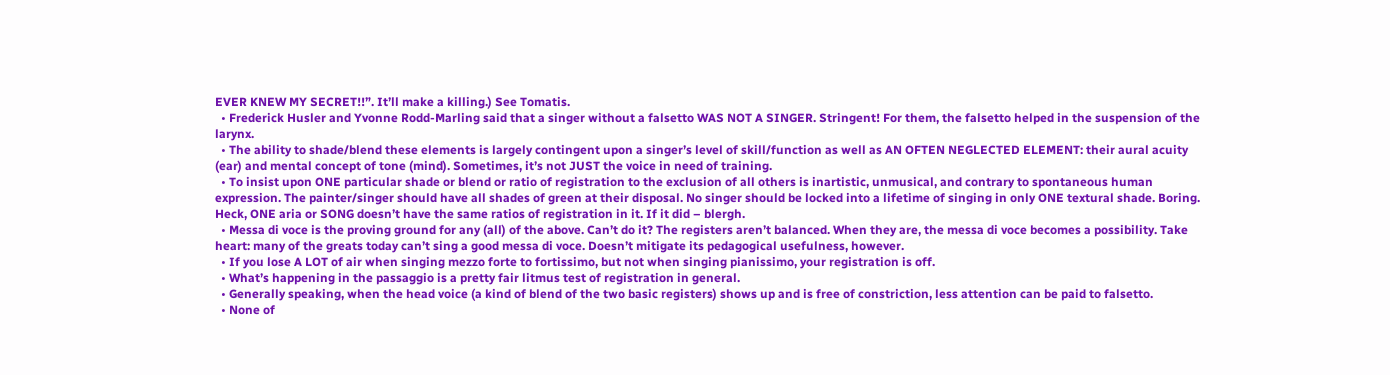EVER KNEW MY SECRET!!”. It’ll make a killing.) See Tomatis.
  • Frederick Husler and Yvonne Rodd-Marling said that a singer without a falsetto WAS NOT A SINGER. Stringent! For them, the falsetto helped in the suspension of the larynx.
  • The ability to shade/blend these elements is largely contingent upon a singer’s level of skill/function as well as AN OFTEN NEGLECTED ELEMENT: their aural acuity (ear) and mental concept of tone (mind). Sometimes, it’s not JUST the voice in need of training.
  • To insist upon ONE particular shade or blend or ratio of registration to the exclusion of all others is inartistic, unmusical, and contrary to spontaneous human expression. The painter/singer should have all shades of green at their disposal. No singer should be locked into a lifetime of singing in only ONE textural shade. Boring. Heck, ONE aria or SONG doesn’t have the same ratios of registration in it. If it did – blergh.
  • Messa di voce is the proving ground for any (all) of the above. Can’t do it? The registers aren’t balanced. When they are, the messa di voce becomes a possibility. Take heart: many of the greats today can’t sing a good messa di voce. Doesn’t mitigate its pedagogical usefulness, however.
  • If you lose A LOT of air when singing mezzo forte to fortissimo, but not when singing pianissimo, your registration is off.
  • What’s happening in the passaggio is a pretty fair litmus test of registration in general.
  • Generally speaking, when the head voice (a kind of blend of the two basic registers) shows up and is free of constriction, less attention can be paid to falsetto.
  • None of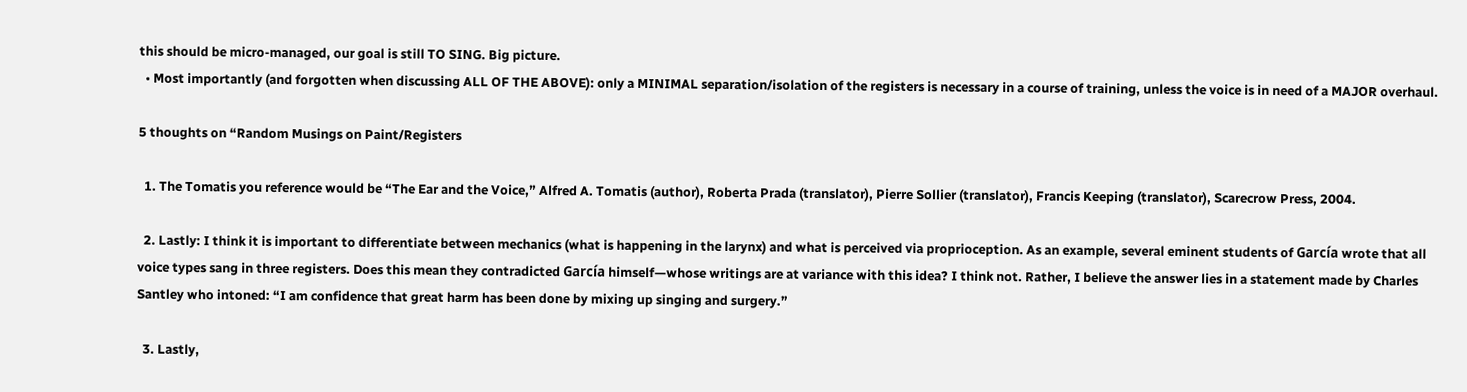this should be micro-managed, our goal is still TO SING. Big picture.
  • Most importantly (and forgotten when discussing ALL OF THE ABOVE): only a MINIMAL separation/isolation of the registers is necessary in a course of training, unless the voice is in need of a MAJOR overhaul.

5 thoughts on “Random Musings on Paint/Registers

  1. The Tomatis you reference would be “The Ear and the Voice,” Alfred A. Tomatis (author), Roberta Prada (translator), Pierre Sollier (translator), Francis Keeping (translator), Scarecrow Press, 2004.

  2. Lastly: I think it is important to differentiate between mechanics (what is happening in the larynx) and what is perceived via proprioception. As an example, several eminent students of García wrote that all voice types sang in three registers. Does this mean they contradicted García himself—whose writings are at variance with this idea? I think not. Rather, I believe the answer lies in a statement made by Charles Santley who intoned: “I am confidence that great harm has been done by mixing up singing and surgery.”

  3. Lastly,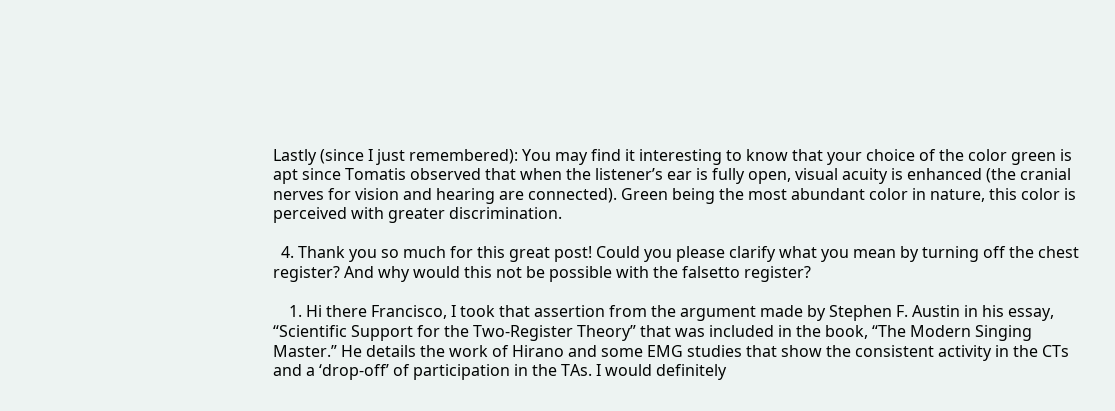Lastly (since I just remembered): You may find it interesting to know that your choice of the color green is apt since Tomatis observed that when the listener’s ear is fully open, visual acuity is enhanced (the cranial nerves for vision and hearing are connected). Green being the most abundant color in nature, this color is perceived with greater discrimination.

  4. Thank you so much for this great post! Could you please clarify what you mean by turning off the chest register? And why would this not be possible with the falsetto register?

    1. Hi there Francisco, I took that assertion from the argument made by Stephen F. Austin in his essay, “Scientific Support for the Two-Register Theory” that was included in the book, “The Modern Singing Master.” He details the work of Hirano and some EMG studies that show the consistent activity in the CTs and a ‘drop-off’ of participation in the TAs. I would definitely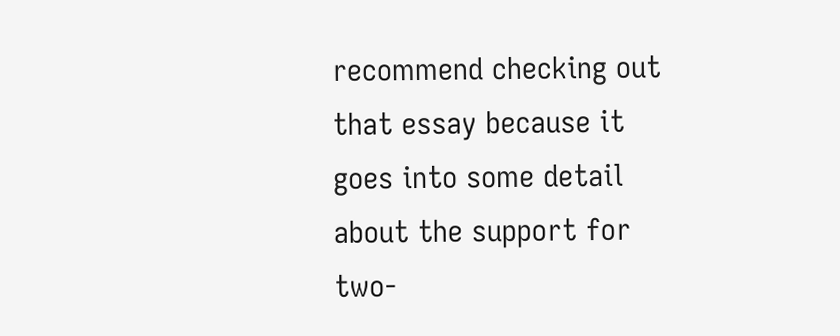recommend checking out that essay because it goes into some detail about the support for two-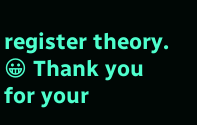register theory. 😀 Thank you for your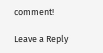comment!

Leave a Reply